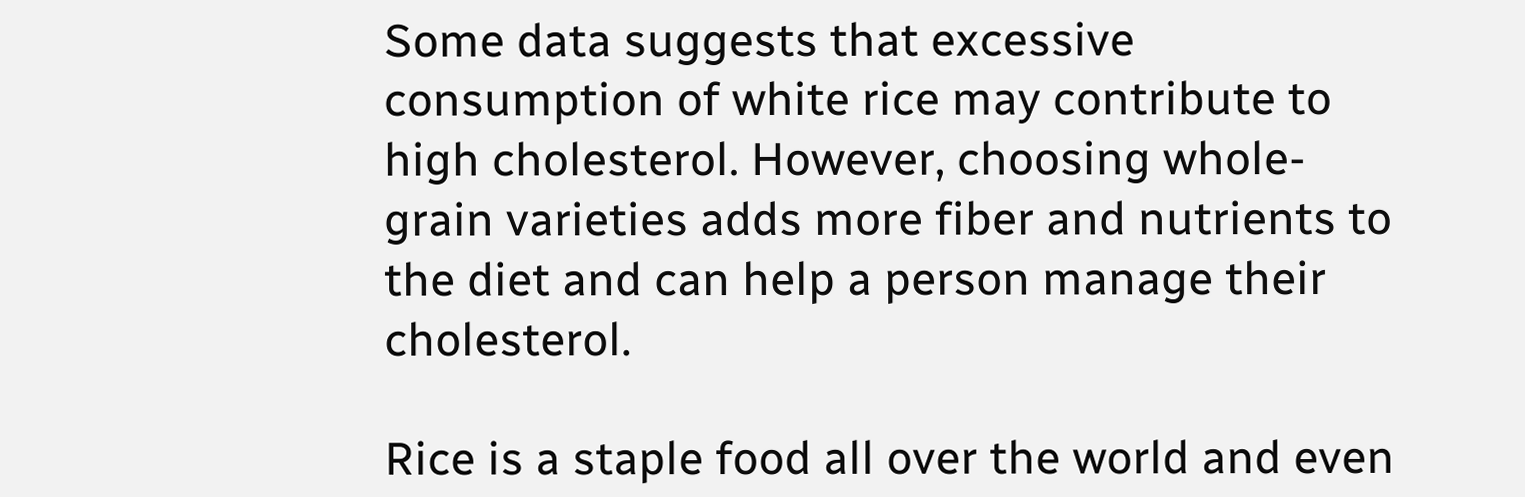Some data suggests that excessive consumption of white rice may contribute to high cholesterol. However, choosing whole-grain varieties adds more fiber and nutrients to the diet and can help a person manage their cholesterol.

Rice is a staple food all over the world and even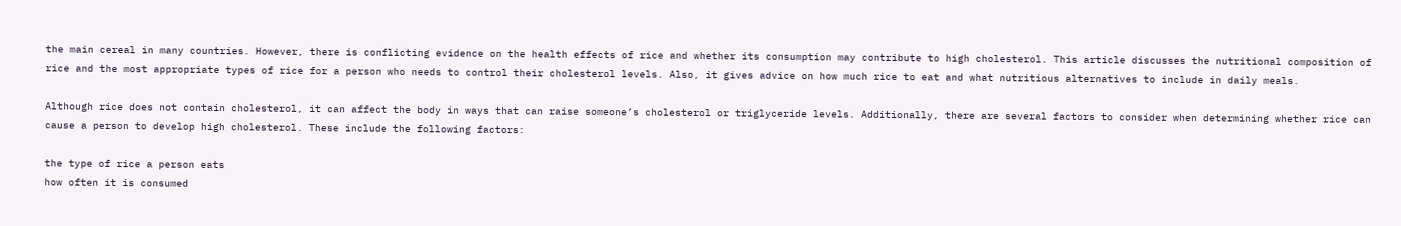the main cereal in many countries. However, there is conflicting evidence on the health effects of rice and whether its consumption may contribute to high cholesterol. This article discusses the nutritional composition of rice and the most appropriate types of rice for a person who needs to control their cholesterol levels. Also, it gives advice on how much rice to eat and what nutritious alternatives to include in daily meals.

Although rice does not contain cholesterol, it can affect the body in ways that can raise someone’s cholesterol or triglyceride levels. Additionally, there are several factors to consider when determining whether rice can cause a person to develop high cholesterol. These include the following factors:

the type of rice a person eats
how often it is consumed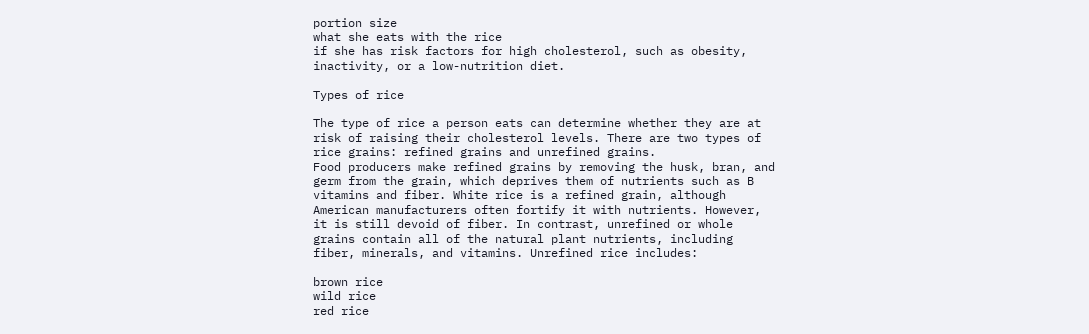portion size
what she eats with the rice
if she has risk factors for high cholesterol, such as obesity, inactivity, or a low-nutrition diet.

Types of rice

The type of rice a person eats can determine whether they are at risk of raising their cholesterol levels. There are two types of rice grains: refined grains and unrefined grains.
Food producers make refined grains by removing the husk, bran, and germ from the grain, which deprives them of nutrients such as B vitamins and fiber. White rice is a refined grain, although American manufacturers often fortify it with nutrients. However, it is still devoid of fiber. In contrast, unrefined or whole grains contain all of the natural plant nutrients, including fiber, minerals, and vitamins. Unrefined rice includes:

brown rice
wild rice
red rice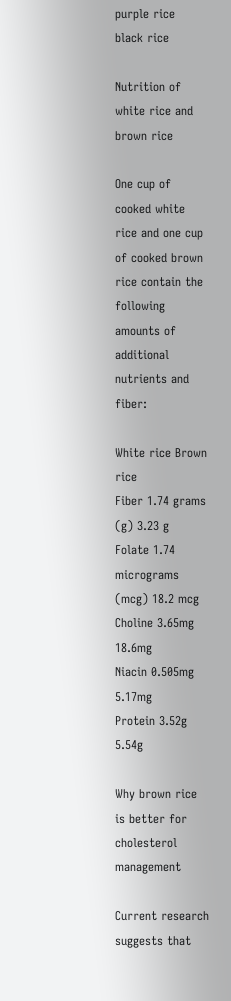purple rice
black rice

Nutrition of white rice and brown rice

One cup of cooked white rice and one cup of cooked brown rice contain the following amounts of additional nutrients and fiber:

White rice Brown rice
Fiber 1.74 grams (g) 3.23 g
Folate 1.74 micrograms (mcg) 18.2 mcg
Choline 3.65mg 18.6mg
Niacin 0.505mg 5.17mg
Protein 3.52g 5.54g

Why brown rice is better for cholesterol management

Current research suggests that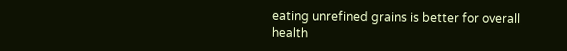eating unrefined grains is better for overall health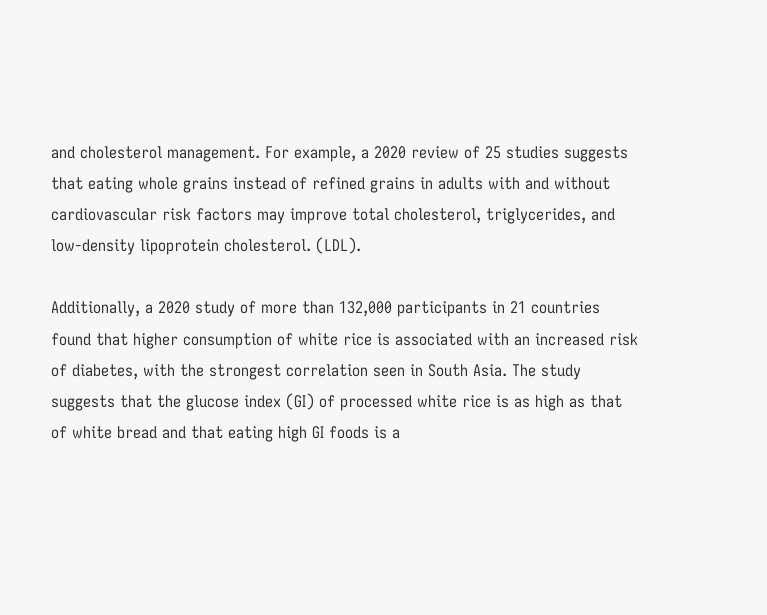and cholesterol management. For example, a 2020 review of 25 studies suggests that eating whole grains instead of refined grains in adults with and without cardiovascular risk factors may improve total cholesterol, triglycerides, and low-density lipoprotein cholesterol. (LDL).

Additionally, a 2020 study of more than 132,000 participants in 21 countries found that higher consumption of white rice is associated with an increased risk of diabetes, with the strongest correlation seen in South Asia. The study suggests that the glucose index (GI) of processed white rice is as high as that of white bread and that eating high GI foods is a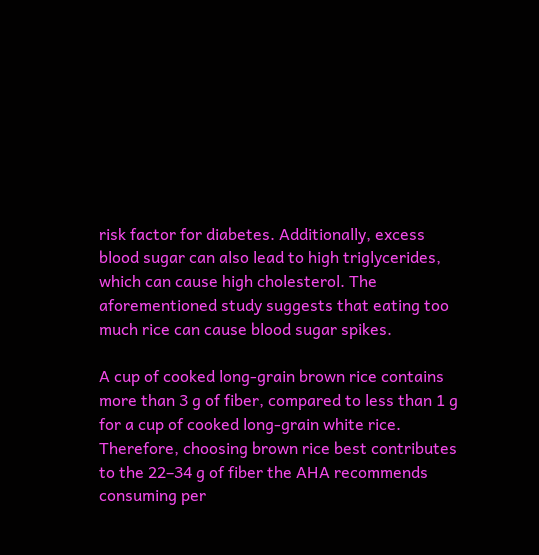risk factor for diabetes. Additionally, excess blood sugar can also lead to high triglycerides, which can cause high cholesterol. The aforementioned study suggests that eating too much rice can cause blood sugar spikes.

A cup of cooked long-grain brown rice contains more than 3 g of fiber, compared to less than 1 g for a cup of cooked long-grain white rice. Therefore, choosing brown rice best contributes to the 22–34 g of fiber the AHA recommends consuming per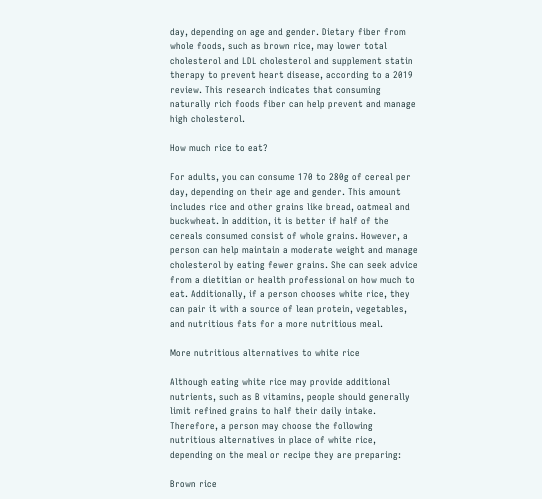day, depending on age and gender. Dietary fiber from whole foods, such as brown rice, may lower total cholesterol and LDL cholesterol and supplement statin therapy to prevent heart disease, according to a 2019 review. This research indicates that consuming naturally rich foods fiber can help prevent and manage high cholesterol.

How much rice to eat?

For adults, you can consume 170 to 280g of cereal per day, depending on their age and gender. This amount includes rice and other grains like bread, oatmeal and buckwheat. In addition, it is better if half of the cereals consumed consist of whole grains. However, a person can help maintain a moderate weight and manage cholesterol by eating fewer grains. She can seek advice from a dietitian or health professional on how much to eat. Additionally, if a person chooses white rice, they can pair it with a source of lean protein, vegetables, and nutritious fats for a more nutritious meal.

More nutritious alternatives to white rice

Although eating white rice may provide additional nutrients, such as B vitamins, people should generally limit refined grains to half their daily intake. Therefore, a person may choose the following nutritious alternatives in place of white rice, depending on the meal or recipe they are preparing:

Brown rice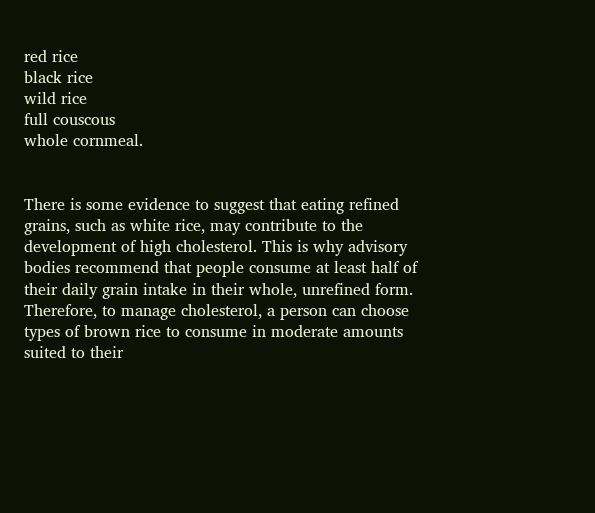red rice
black rice
wild rice
full couscous
whole cornmeal.


There is some evidence to suggest that eating refined grains, such as white rice, may contribute to the development of high cholesterol. This is why advisory bodies recommend that people consume at least half of their daily grain intake in their whole, unrefined form. Therefore, to manage cholesterol, a person can choose types of brown rice to consume in moderate amounts suited to their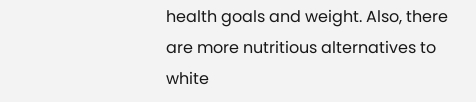health goals and weight. Also, there are more nutritious alternatives to white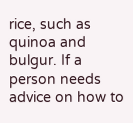rice, such as quinoa and bulgur. If a person needs advice on how to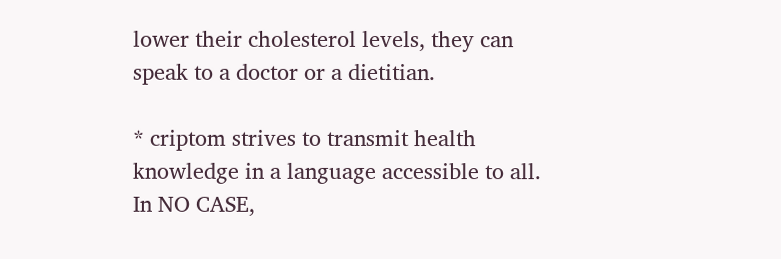lower their cholesterol levels, they can speak to a doctor or a dietitian.

* criptom strives to transmit health knowledge in a language accessible to all. In NO CASE,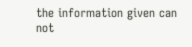the information given can not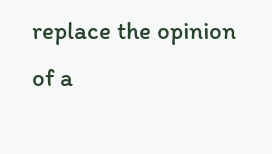replace the opinion of a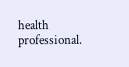health professional.